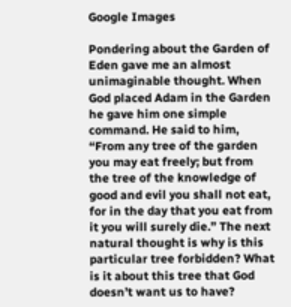Google Images

Pondering about the Garden of Eden gave me an almost unimaginable thought. When God placed Adam in the Garden he gave him one simple command. He said to him, “From any tree of the garden you may eat freely; but from the tree of the knowledge of good and evil you shall not eat, for in the day that you eat from it you will surely die.” The next natural thought is why is this particular tree forbidden? What is it about this tree that God doesn’t want us to have?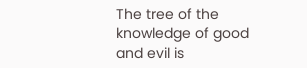The tree of the knowledge of good and evil is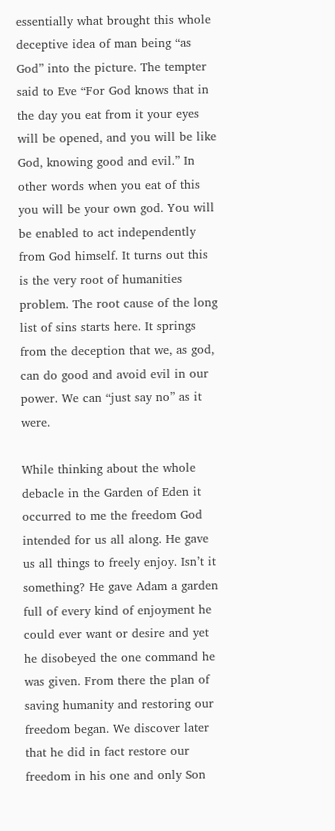essentially what brought this whole deceptive idea of man being “as God” into the picture. The tempter said to Eve “For God knows that in the day you eat from it your eyes will be opened, and you will be like God, knowing good and evil.” In other words when you eat of this you will be your own god. You will be enabled to act independently from God himself. It turns out this is the very root of humanities problem. The root cause of the long list of sins starts here. It springs from the deception that we, as god, can do good and avoid evil in our power. We can “just say no” as it were.

While thinking about the whole debacle in the Garden of Eden it occurred to me the freedom God intended for us all along. He gave us all things to freely enjoy. Isn’t it something? He gave Adam a garden full of every kind of enjoyment he could ever want or desire and yet he disobeyed the one command he was given. From there the plan of saving humanity and restoring our freedom began. We discover later that he did in fact restore our freedom in his one and only Son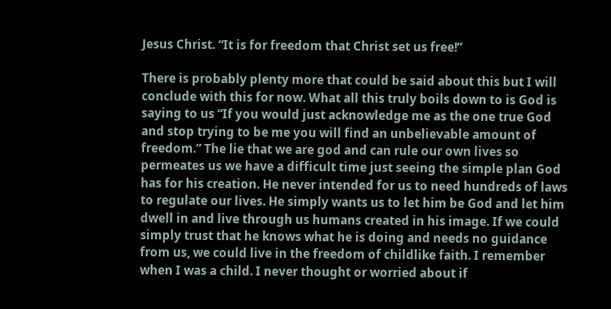Jesus Christ. “It is for freedom that Christ set us free!”

There is probably plenty more that could be said about this but I will conclude with this for now. What all this truly boils down to is God is saying to us “If you would just acknowledge me as the one true God and stop trying to be me you will find an unbelievable amount of freedom.” The lie that we are god and can rule our own lives so permeates us we have a difficult time just seeing the simple plan God has for his creation. He never intended for us to need hundreds of laws to regulate our lives. He simply wants us to let him be God and let him dwell in and live through us humans created in his image. If we could simply trust that he knows what he is doing and needs no guidance from us, we could live in the freedom of childlike faith. I remember when I was a child. I never thought or worried about if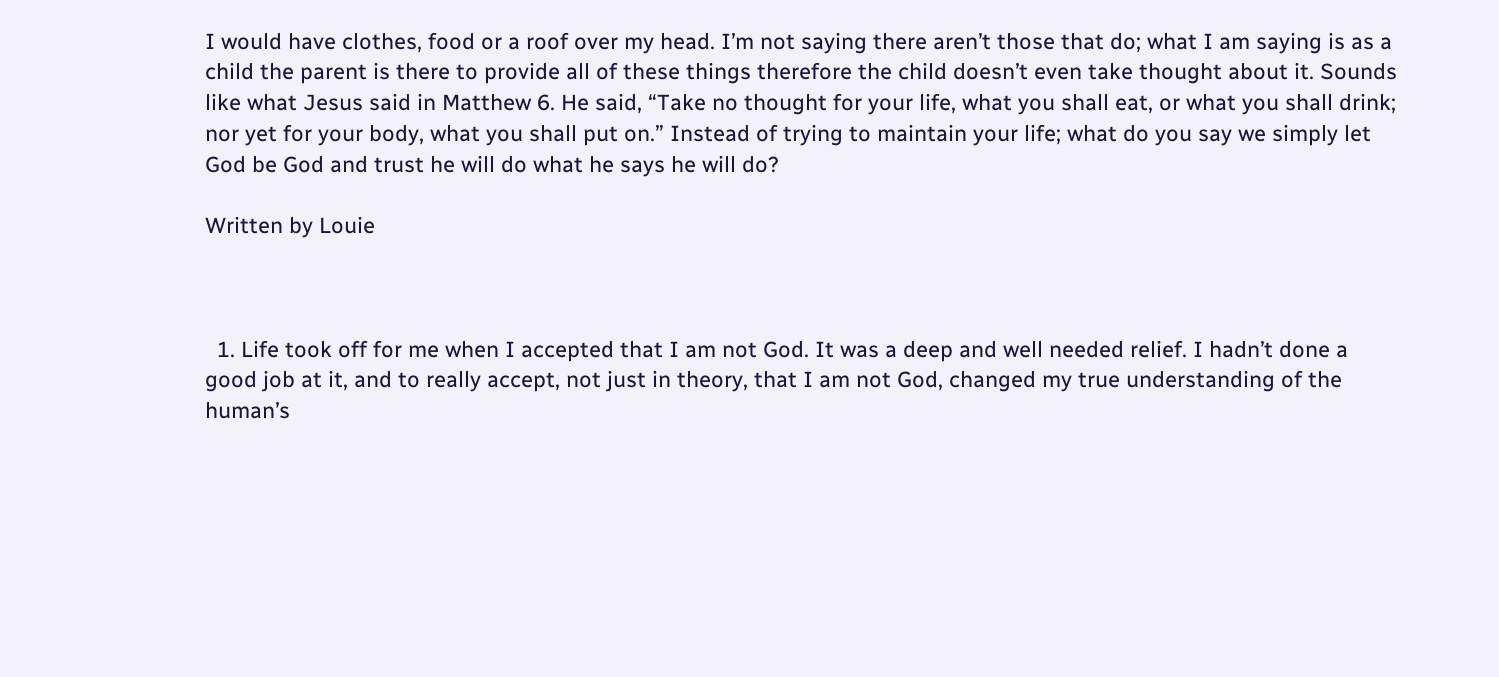I would have clothes, food or a roof over my head. I’m not saying there aren’t those that do; what I am saying is as a child the parent is there to provide all of these things therefore the child doesn’t even take thought about it. Sounds like what Jesus said in Matthew 6. He said, “Take no thought for your life, what you shall eat, or what you shall drink; nor yet for your body, what you shall put on.” Instead of trying to maintain your life; what do you say we simply let God be God and trust he will do what he says he will do?

Written by Louie



  1. Life took off for me when I accepted that I am not God. It was a deep and well needed relief. I hadn’t done a good job at it, and to really accept, not just in theory, that I am not God, changed my true understanding of the human’s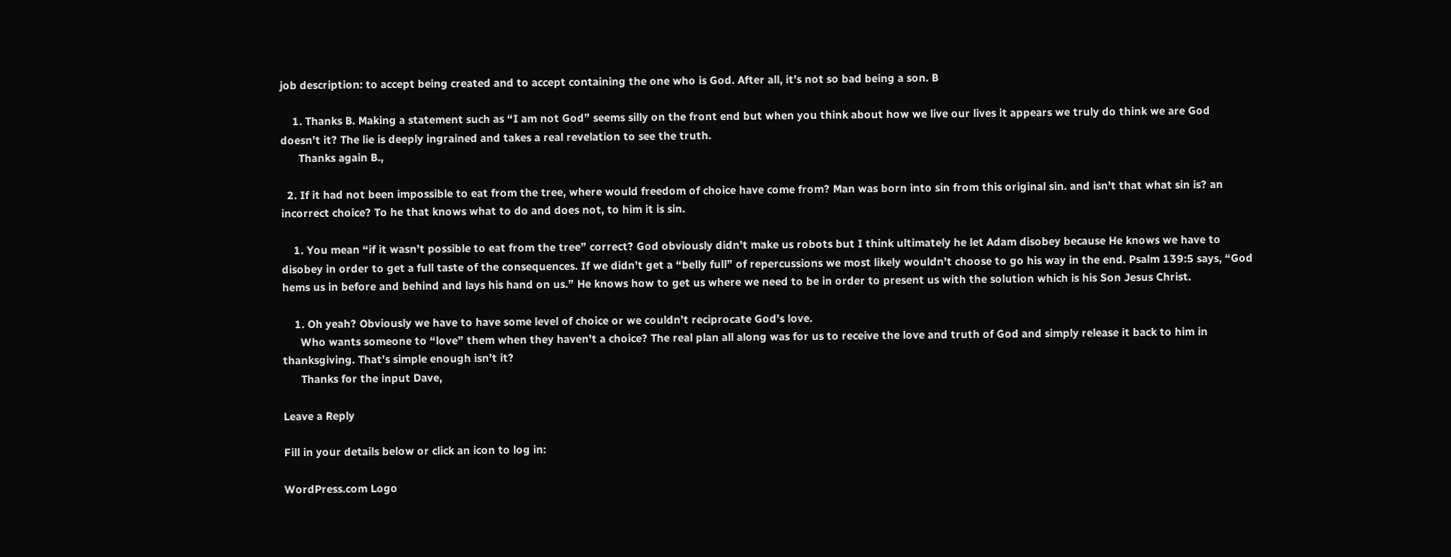job description: to accept being created and to accept containing the one who is God. After all, it’s not so bad being a son. B

    1. Thanks B. Making a statement such as “I am not God” seems silly on the front end but when you think about how we live our lives it appears we truly do think we are God doesn’t it? The lie is deeply ingrained and takes a real revelation to see the truth.
      Thanks again B.,

  2. If it had not been impossible to eat from the tree, where would freedom of choice have come from? Man was born into sin from this original sin. and isn’t that what sin is? an incorrect choice? To he that knows what to do and does not, to him it is sin.

    1. You mean “if it wasn’t possible to eat from the tree” correct? God obviously didn’t make us robots but I think ultimately he let Adam disobey because He knows we have to disobey in order to get a full taste of the consequences. If we didn’t get a “belly full” of repercussions we most likely wouldn’t choose to go his way in the end. Psalm 139:5 says, “God hems us in before and behind and lays his hand on us.” He knows how to get us where we need to be in order to present us with the solution which is his Son Jesus Christ.

    1. Oh yeah? Obviously we have to have some level of choice or we couldn’t reciprocate God’s love.
      Who wants someone to “love” them when they haven’t a choice? The real plan all along was for us to receive the love and truth of God and simply release it back to him in thanksgiving. That’s simple enough isn’t it?
      Thanks for the input Dave,

Leave a Reply

Fill in your details below or click an icon to log in:

WordPress.com Logo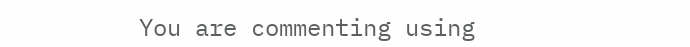You are commenting using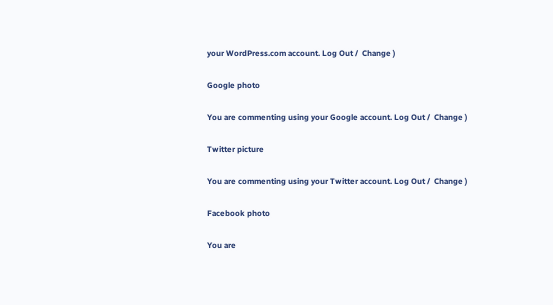your WordPress.com account. Log Out /  Change )

Google photo

You are commenting using your Google account. Log Out /  Change )

Twitter picture

You are commenting using your Twitter account. Log Out /  Change )

Facebook photo

You are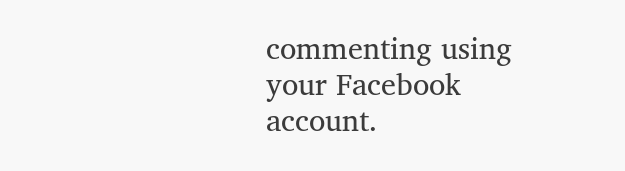commenting using your Facebook account.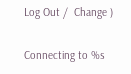Log Out /  Change )

Connecting to %s